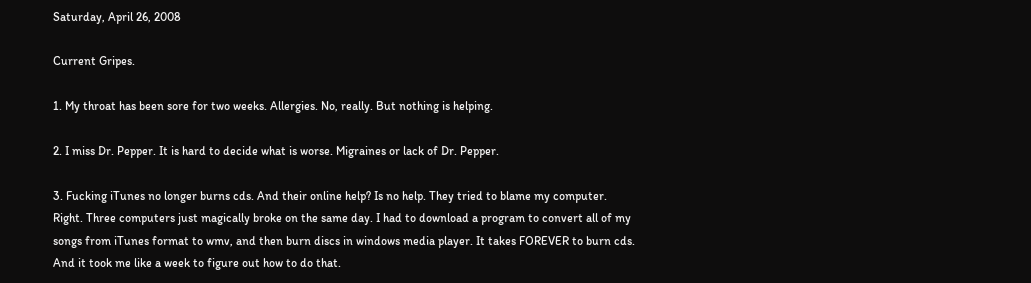Saturday, April 26, 2008

Current Gripes.

1. My throat has been sore for two weeks. Allergies. No, really. But nothing is helping.

2. I miss Dr. Pepper. It is hard to decide what is worse. Migraines or lack of Dr. Pepper.

3. Fucking iTunes no longer burns cds. And their online help? Is no help. They tried to blame my computer. Right. Three computers just magically broke on the same day. I had to download a program to convert all of my songs from iTunes format to wmv, and then burn discs in windows media player. It takes FOREVER to burn cds. And it took me like a week to figure out how to do that.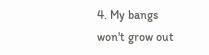4. My bangs won't grow out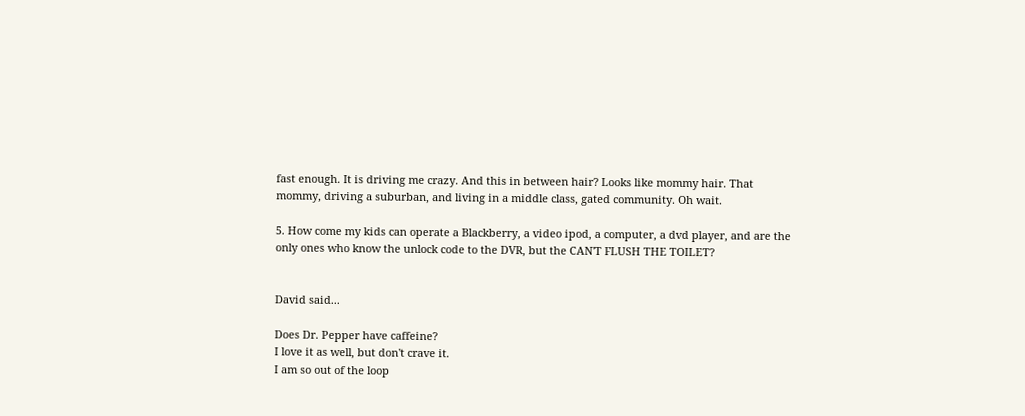fast enough. It is driving me crazy. And this in between hair? Looks like mommy hair. That mommy, driving a suburban, and living in a middle class, gated community. Oh wait.

5. How come my kids can operate a Blackberry, a video ipod, a computer, a dvd player, and are the only ones who know the unlock code to the DVR, but the CAN'T FLUSH THE TOILET?


David said...

Does Dr. Pepper have caffeine?
I love it as well, but don't crave it.
I am so out of the loop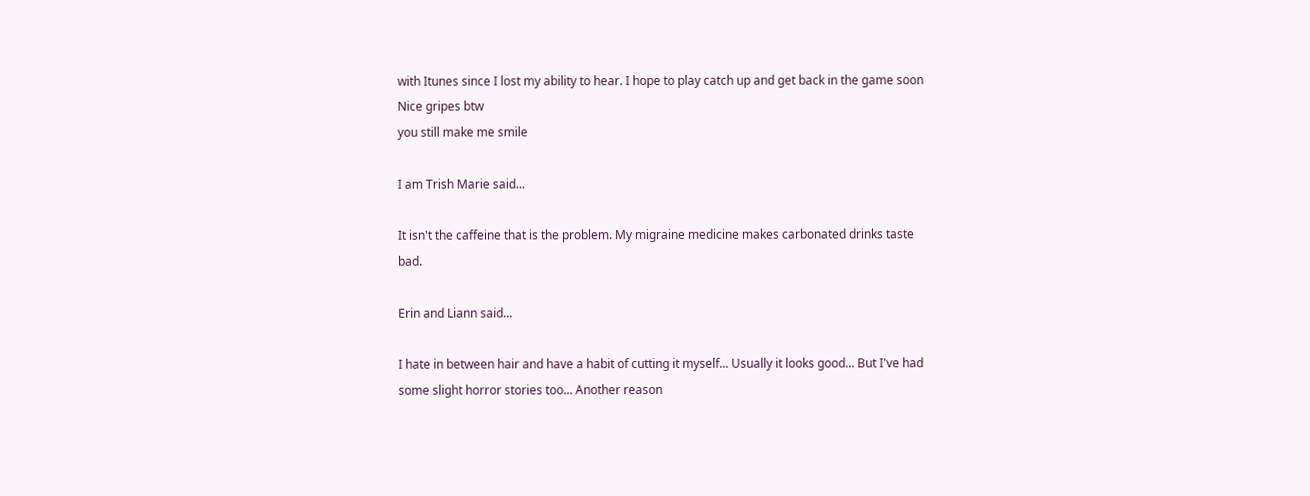with Itunes since I lost my ability to hear. I hope to play catch up and get back in the game soon
Nice gripes btw
you still make me smile

I am Trish Marie said...

It isn't the caffeine that is the problem. My migraine medicine makes carbonated drinks taste bad.

Erin and Liann said...

I hate in between hair and have a habit of cutting it myself... Usually it looks good... But I've had some slight horror stories too... Another reason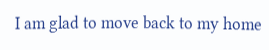I am glad to move back to my home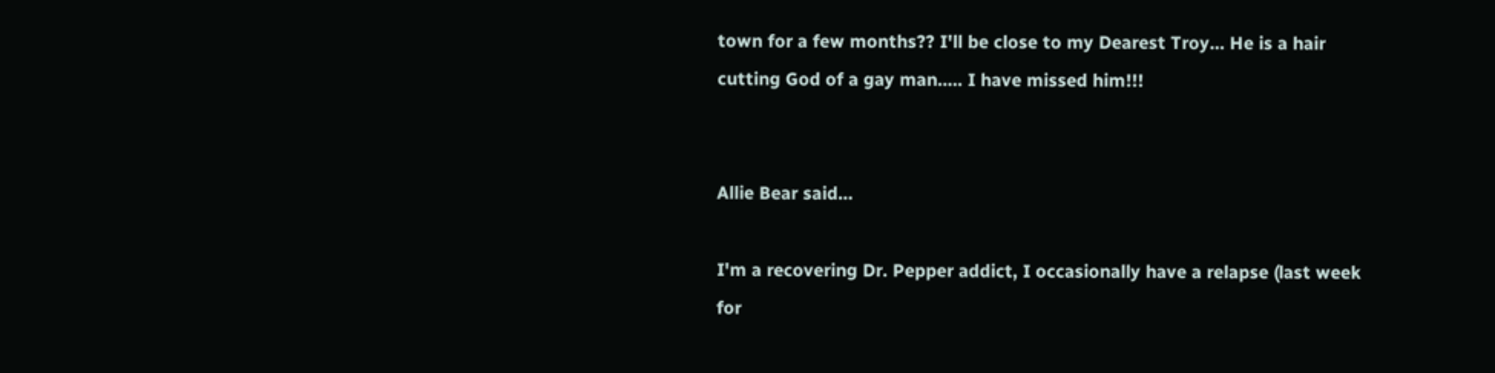town for a few months?? I'll be close to my Dearest Troy... He is a hair cutting God of a gay man..... I have missed him!!!


Allie Bear said...

I'm a recovering Dr. Pepper addict, I occasionally have a relapse (last week for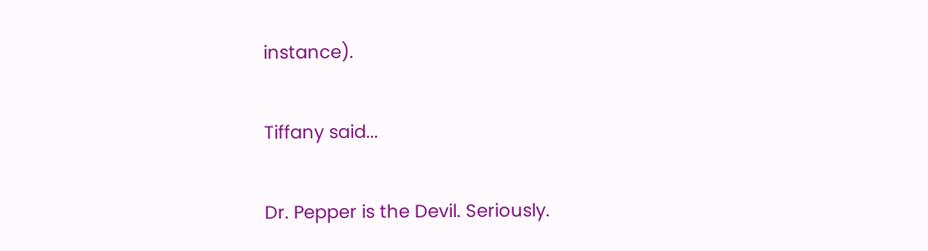instance).

Tiffany said...

Dr. Pepper is the Devil. Seriously.